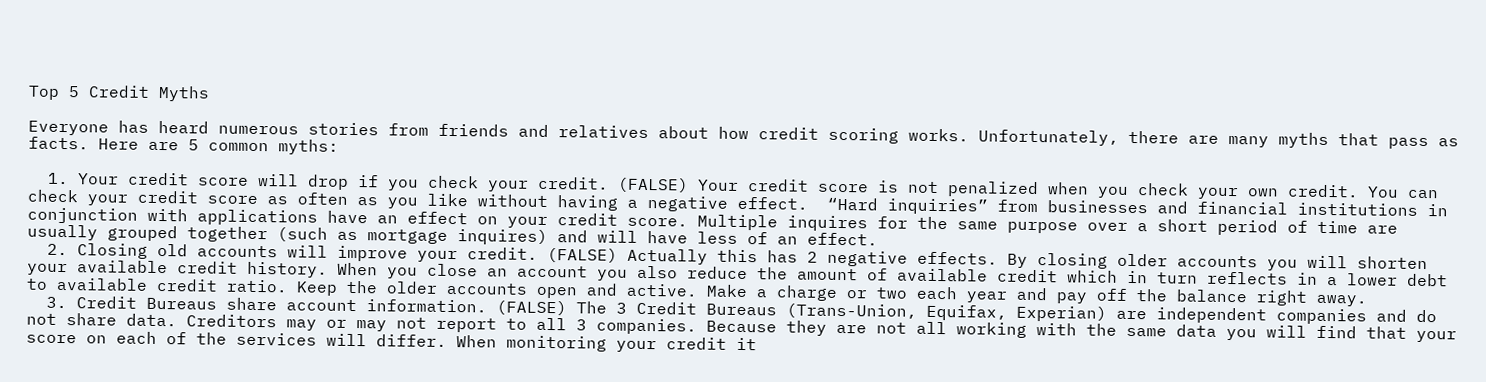Top 5 Credit Myths

Everyone has heard numerous stories from friends and relatives about how credit scoring works. Unfortunately, there are many myths that pass as facts. Here are 5 common myths:

  1. Your credit score will drop if you check your credit. (FALSE) Your credit score is not penalized when you check your own credit. You can check your credit score as often as you like without having a negative effect.  “Hard inquiries” from businesses and financial institutions in conjunction with applications have an effect on your credit score. Multiple inquires for the same purpose over a short period of time are usually grouped together (such as mortgage inquires) and will have less of an effect.
  2. Closing old accounts will improve your credit. (FALSE) Actually this has 2 negative effects. By closing older accounts you will shorten your available credit history. When you close an account you also reduce the amount of available credit which in turn reflects in a lower debt to available credit ratio. Keep the older accounts open and active. Make a charge or two each year and pay off the balance right away.
  3. Credit Bureaus share account information. (FALSE) The 3 Credit Bureaus (Trans-Union, Equifax, Experian) are independent companies and do not share data. Creditors may or may not report to all 3 companies. Because they are not all working with the same data you will find that your score on each of the services will differ. When monitoring your credit it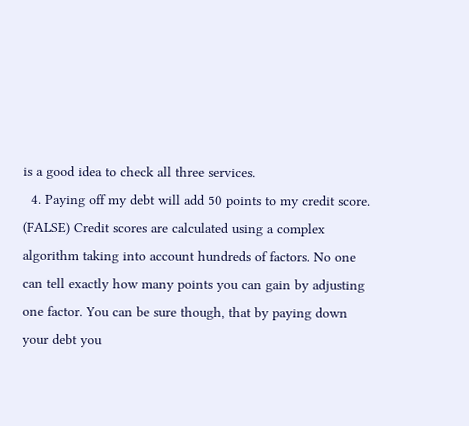is a good idea to check all three services.
  4. Paying off my debt will add 50 points to my credit score. (FALSE) Credit scores are calculated using a complex algorithm taking into account hundreds of factors. No one can tell exactly how many points you can gain by adjusting one factor. You can be sure though, that by paying down your debt you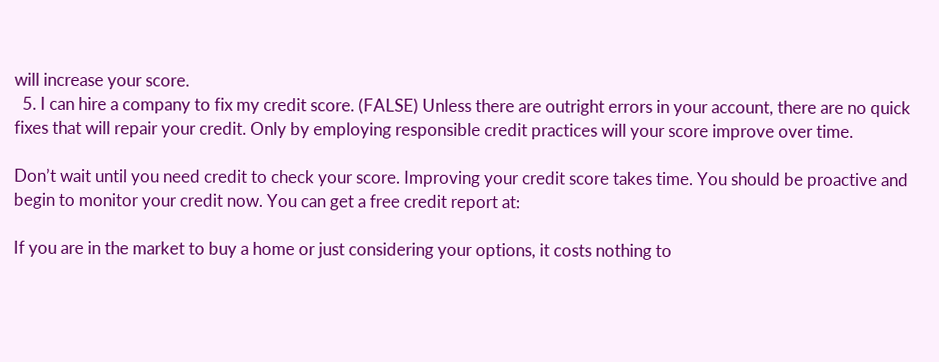will increase your score.
  5. I can hire a company to fix my credit score. (FALSE) Unless there are outright errors in your account, there are no quick fixes that will repair your credit. Only by employing responsible credit practices will your score improve over time.

Don’t wait until you need credit to check your score. Improving your credit score takes time. You should be proactive and begin to monitor your credit now. You can get a free credit report at:

If you are in the market to buy a home or just considering your options, it costs nothing to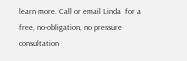learn more. Call or email Linda  for a free, no-obligation, no pressure consultation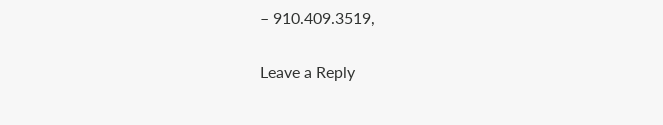– 910.409.3519,

Leave a Reply